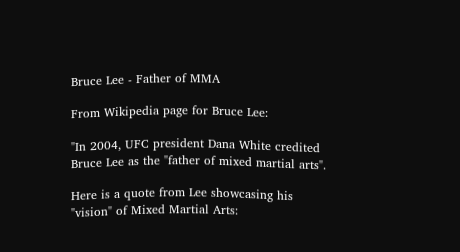Bruce Lee - Father of MMA

From Wikipedia page for Bruce Lee:

"In 2004, UFC president Dana White credited Bruce Lee as the "father of mixed martial arts".

Here is a quote from Lee showcasing his "vision" of Mixed Martial Arts: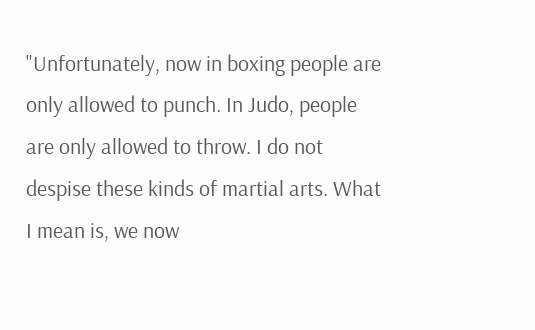"Unfortunately, now in boxing people are only allowed to punch. In Judo, people are only allowed to throw. I do not despise these kinds of martial arts. What I mean is, we now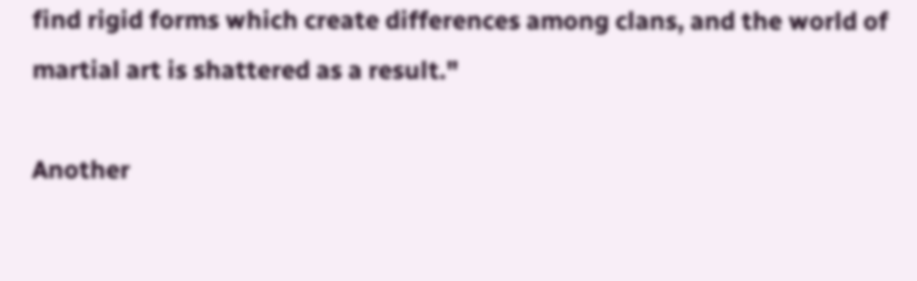find rigid forms which create differences among clans, and the world of martial art is shattered as a result."

Another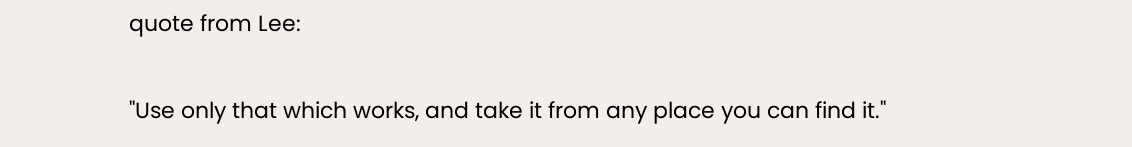quote from Lee:

"Use only that which works, and take it from any place you can find it."